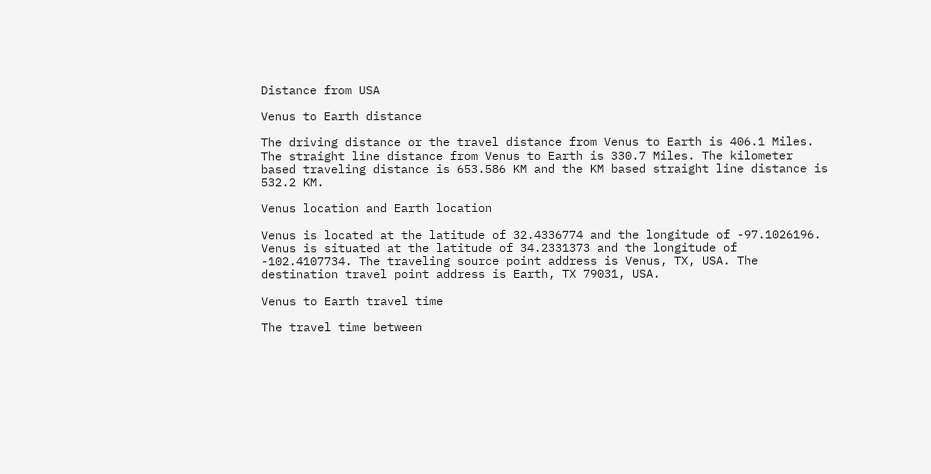Distance from USA

Venus to Earth distance

The driving distance or the travel distance from Venus to Earth is 406.1 Miles. The straight line distance from Venus to Earth is 330.7 Miles. The kilometer based traveling distance is 653.586 KM and the KM based straight line distance is 532.2 KM.

Venus location and Earth location

Venus is located at the latitude of 32.4336774 and the longitude of -97.1026196. Venus is situated at the latitude of 34.2331373 and the longitude of -102.4107734. The traveling source point address is Venus, TX, USA. The destination travel point address is Earth, TX 79031, USA.

Venus to Earth travel time

The travel time between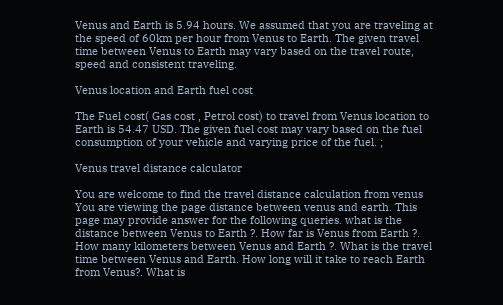Venus and Earth is 5.94 hours. We assumed that you are traveling at the speed of 60km per hour from Venus to Earth. The given travel time between Venus to Earth may vary based on the travel route, speed and consistent traveling.

Venus location and Earth fuel cost

The Fuel cost( Gas cost , Petrol cost) to travel from Venus location to Earth is 54.47 USD. The given fuel cost may vary based on the fuel consumption of your vehicle and varying price of the fuel. ;

Venus travel distance calculator

You are welcome to find the travel distance calculation from venus You are viewing the page distance between venus and earth. This page may provide answer for the following queries. what is the distance between Venus to Earth ?. How far is Venus from Earth ?. How many kilometers between Venus and Earth ?. What is the travel time between Venus and Earth. How long will it take to reach Earth from Venus?. What is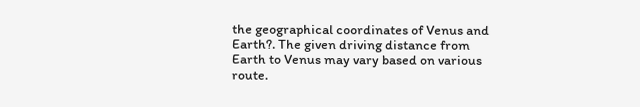the geographical coordinates of Venus and Earth?. The given driving distance from Earth to Venus may vary based on various route.